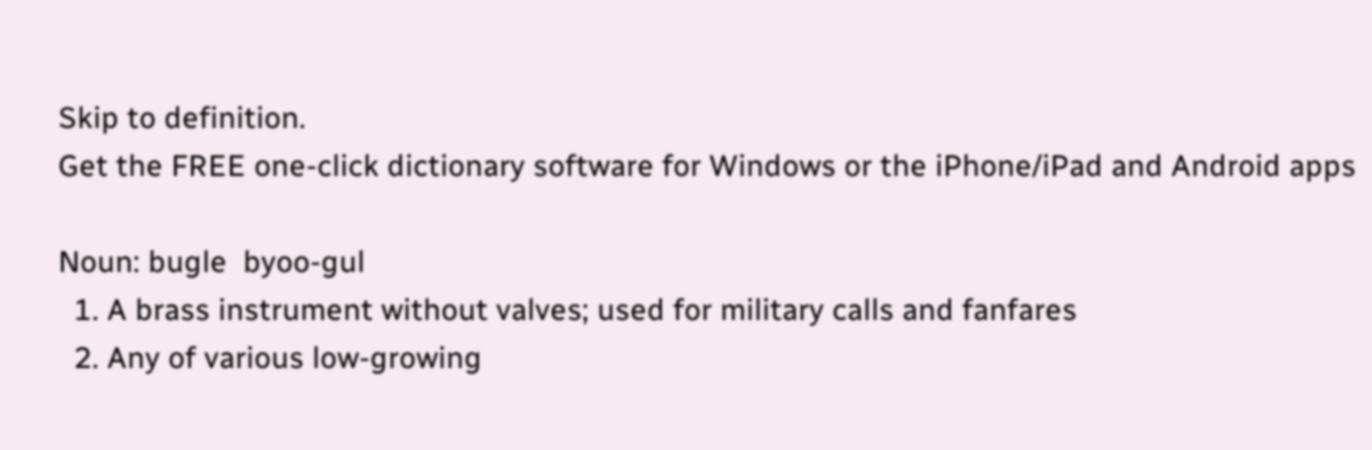Skip to definition.
Get the FREE one-click dictionary software for Windows or the iPhone/iPad and Android apps

Noun: bugle  byoo-gul
  1. A brass instrument without valves; used for military calls and fanfares
  2. Any of various low-growing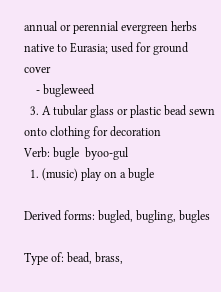annual or perennial evergreen herbs native to Eurasia; used for ground cover
    - bugleweed
  3. A tubular glass or plastic bead sewn onto clothing for decoration
Verb: bugle  byoo-gul
  1. (music) play on a bugle

Derived forms: bugled, bugling, bugles

Type of: bead, brass,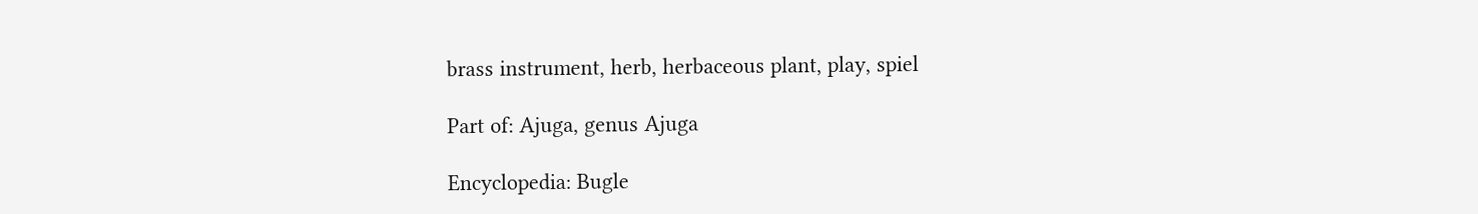brass instrument, herb, herbaceous plant, play, spiel

Part of: Ajuga, genus Ajuga

Encyclopedia: Bugle